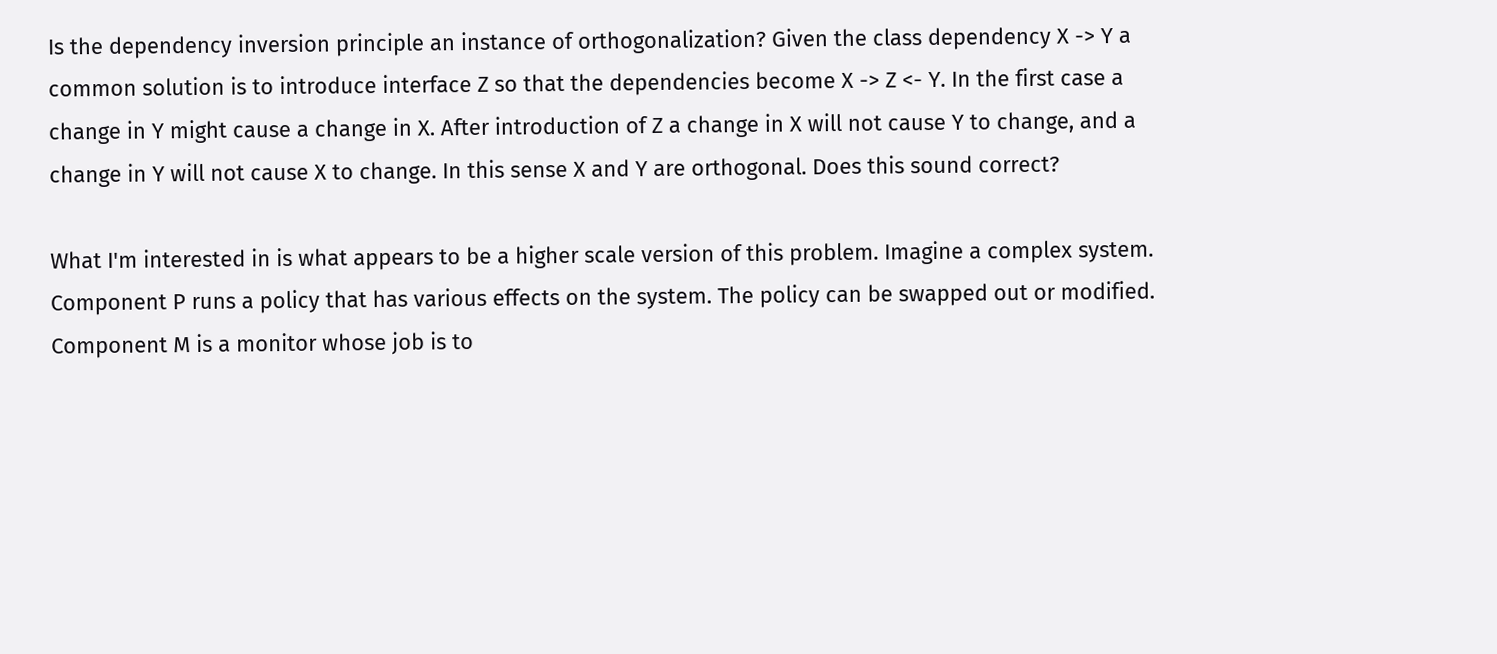Is the dependency inversion principle an instance of orthogonalization? Given the class dependency X -> Y a common solution is to introduce interface Z so that the dependencies become X -> Z <- Y. In the first case a change in Y might cause a change in X. After introduction of Z a change in X will not cause Y to change, and a change in Y will not cause X to change. In this sense X and Y are orthogonal. Does this sound correct?

What I'm interested in is what appears to be a higher scale version of this problem. Imagine a complex system. Component P runs a policy that has various effects on the system. The policy can be swapped out or modified. Component M is a monitor whose job is to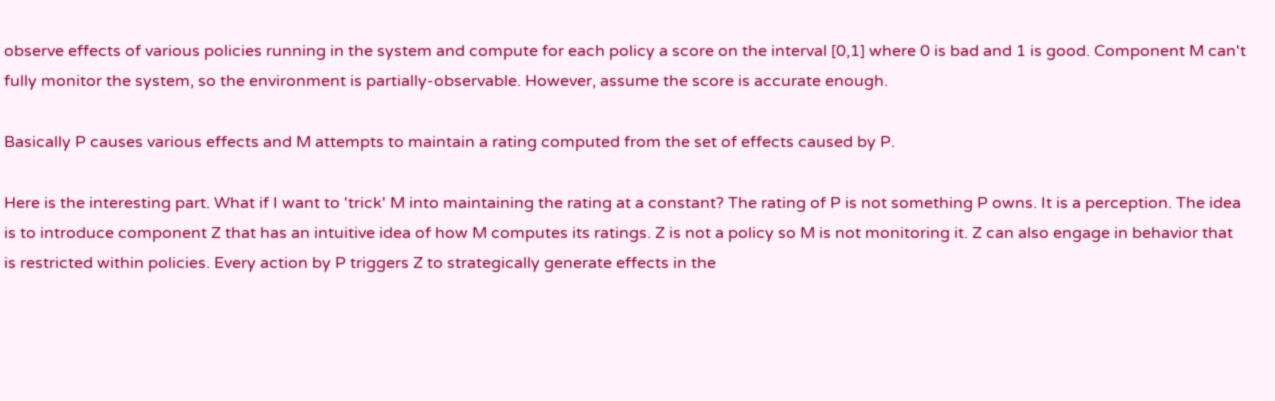observe effects of various policies running in the system and compute for each policy a score on the interval [0,1] where 0 is bad and 1 is good. Component M can't fully monitor the system, so the environment is partially-observable. However, assume the score is accurate enough.

Basically P causes various effects and M attempts to maintain a rating computed from the set of effects caused by P.

Here is the interesting part. What if I want to 'trick' M into maintaining the rating at a constant? The rating of P is not something P owns. It is a perception. The idea is to introduce component Z that has an intuitive idea of how M computes its ratings. Z is not a policy so M is not monitoring it. Z can also engage in behavior that is restricted within policies. Every action by P triggers Z to strategically generate effects in the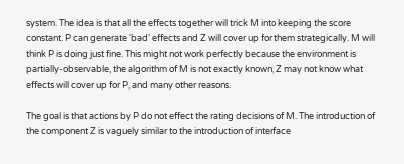system. The idea is that all the effects together will trick M into keeping the score constant. P can generate 'bad' effects and Z will cover up for them strategically. M will think P is doing just fine. This might not work perfectly because the environment is partially-observable, the algorithm of M is not exactly known, Z may not know what effects will cover up for P, and many other reasons.

The goal is that actions by P do not effect the rating decisions of M. The introduction of the component Z is vaguely similar to the introduction of interface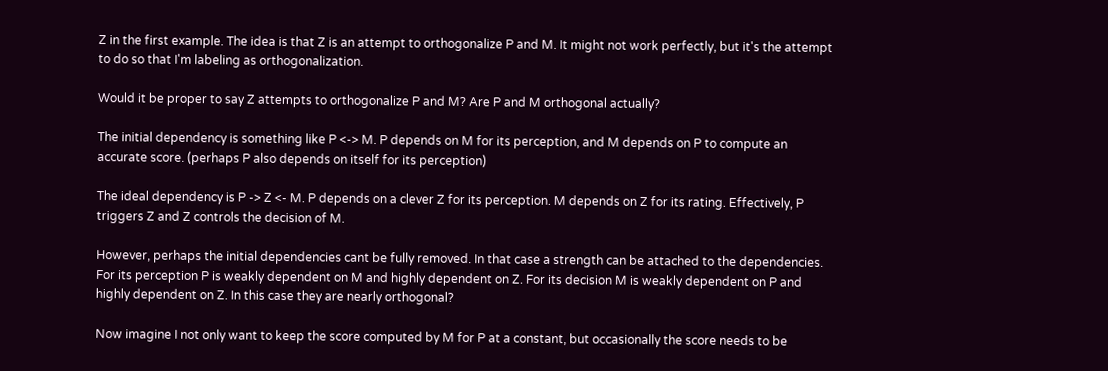Z in the first example. The idea is that Z is an attempt to orthogonalize P and M. It might not work perfectly, but it's the attempt to do so that I'm labeling as orthogonalization.

Would it be proper to say Z attempts to orthogonalize P and M? Are P and M orthogonal actually?

The initial dependency is something like P <-> M. P depends on M for its perception, and M depends on P to compute an accurate score. (perhaps P also depends on itself for its perception)

The ideal dependency is P -> Z <- M. P depends on a clever Z for its perception. M depends on Z for its rating. Effectively, P triggers Z and Z controls the decision of M.

However, perhaps the initial dependencies cant be fully removed. In that case a strength can be attached to the dependencies. For its perception P is weakly dependent on M and highly dependent on Z. For its decision M is weakly dependent on P and highly dependent on Z. In this case they are nearly orthogonal?

Now imagine I not only want to keep the score computed by M for P at a constant, but occasionally the score needs to be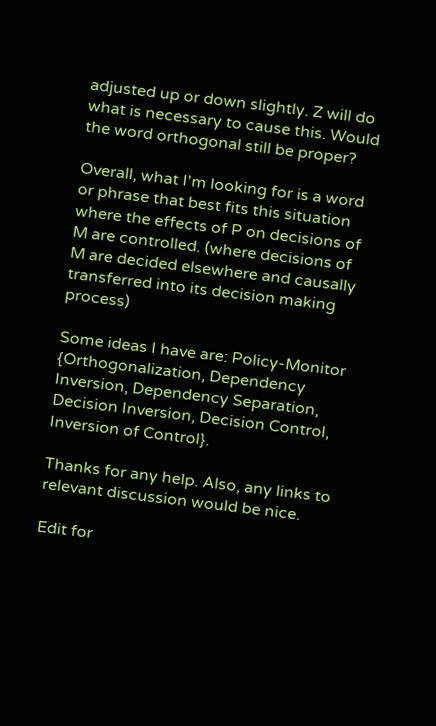adjusted up or down slightly. Z will do what is necessary to cause this. Would the word orthogonal still be proper?

Overall, what I'm looking for is a word or phrase that best fits this situation where the effects of P on decisions of M are controlled. (where decisions of M are decided elsewhere and causally transferred into its decision making process)

Some ideas I have are: Policy-Monitor {Orthogonalization, Dependency Inversion, Dependency Separation, Decision Inversion, Decision Control, Inversion of Control}.

Thanks for any help. Also, any links to relevant discussion would be nice.

Edit for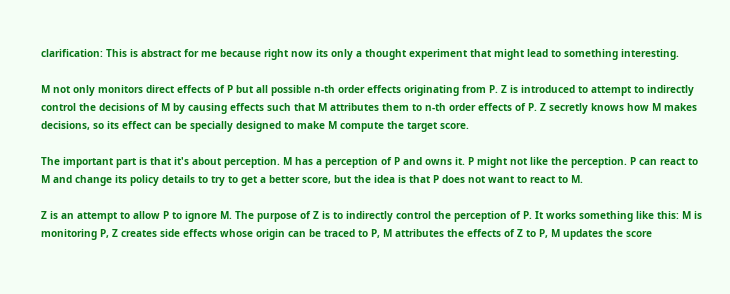clarification: This is abstract for me because right now its only a thought experiment that might lead to something interesting.

M not only monitors direct effects of P but all possible n-th order effects originating from P. Z is introduced to attempt to indirectly control the decisions of M by causing effects such that M attributes them to n-th order effects of P. Z secretly knows how M makes decisions, so its effect can be specially designed to make M compute the target score.

The important part is that it's about perception. M has a perception of P and owns it. P might not like the perception. P can react to M and change its policy details to try to get a better score, but the idea is that P does not want to react to M.

Z is an attempt to allow P to ignore M. The purpose of Z is to indirectly control the perception of P. It works something like this: M is monitoring P, Z creates side effects whose origin can be traced to P, M attributes the effects of Z to P, M updates the score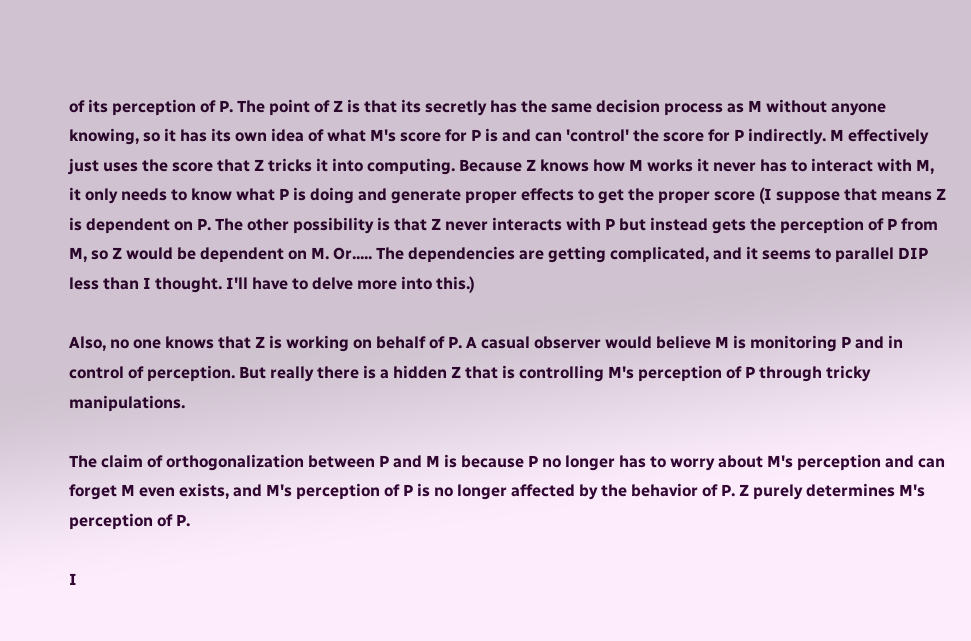of its perception of P. The point of Z is that its secretly has the same decision process as M without anyone knowing, so it has its own idea of what M's score for P is and can 'control' the score for P indirectly. M effectively just uses the score that Z tricks it into computing. Because Z knows how M works it never has to interact with M, it only needs to know what P is doing and generate proper effects to get the proper score (I suppose that means Z is dependent on P. The other possibility is that Z never interacts with P but instead gets the perception of P from M, so Z would be dependent on M. Or..... The dependencies are getting complicated, and it seems to parallel DIP less than I thought. I'll have to delve more into this.)

Also, no one knows that Z is working on behalf of P. A casual observer would believe M is monitoring P and in control of perception. But really there is a hidden Z that is controlling M's perception of P through tricky manipulations.

The claim of orthogonalization between P and M is because P no longer has to worry about M's perception and can forget M even exists, and M's perception of P is no longer affected by the behavior of P. Z purely determines M's perception of P.

I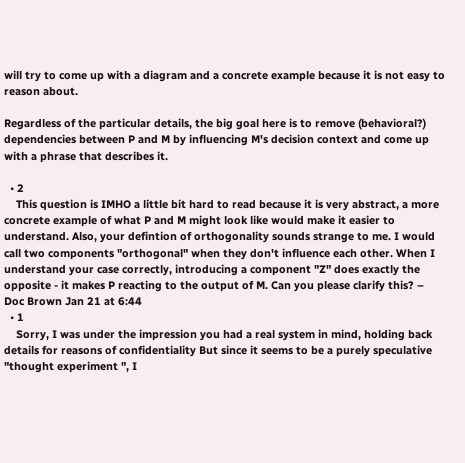will try to come up with a diagram and a concrete example because it is not easy to reason about.

Regardless of the particular details, the big goal here is to remove (behavioral?) dependencies between P and M by influencing M's decision context and come up with a phrase that describes it.

  • 2
    This question is IMHO a little bit hard to read because it is very abstract, a more concrete example of what P and M might look like would make it easier to understand. Also, your defintion of orthogonality sounds strange to me. I would call two components "orthogonal" when they don't influence each other. When I understand your case correctly, introducing a component "Z" does exactly the opposite - it makes P reacting to the output of M. Can you please clarify this? – Doc Brown Jan 21 at 6:44
  • 1
    Sorry, I was under the impression you had a real system in mind, holding back details for reasons of confidentiality But since it seems to be a purely speculative "thought experiment ", I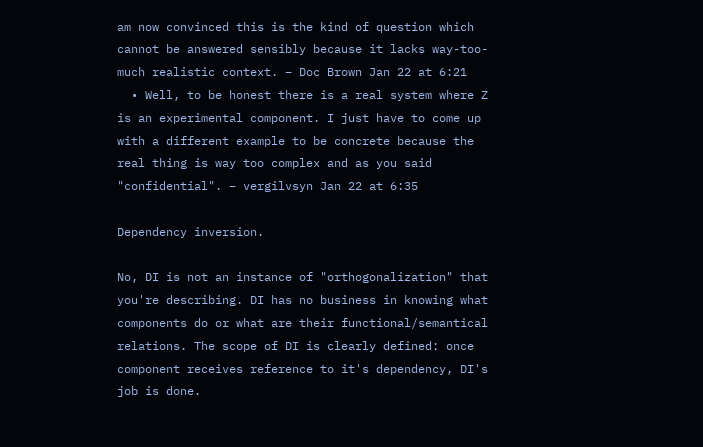am now convinced this is the kind of question which cannot be answered sensibly because it lacks way-too-much realistic context. – Doc Brown Jan 22 at 6:21
  • Well, to be honest there is a real system where Z is an experimental component. I just have to come up with a different example to be concrete because the real thing is way too complex and as you said "confidential". – vergilvsyn Jan 22 at 6:35

Dependency inversion.

No, DI is not an instance of "orthogonalization" that you're describing. DI has no business in knowing what components do or what are their functional/semantical relations. The scope of DI is clearly defined: once component receives reference to it's dependency, DI's job is done.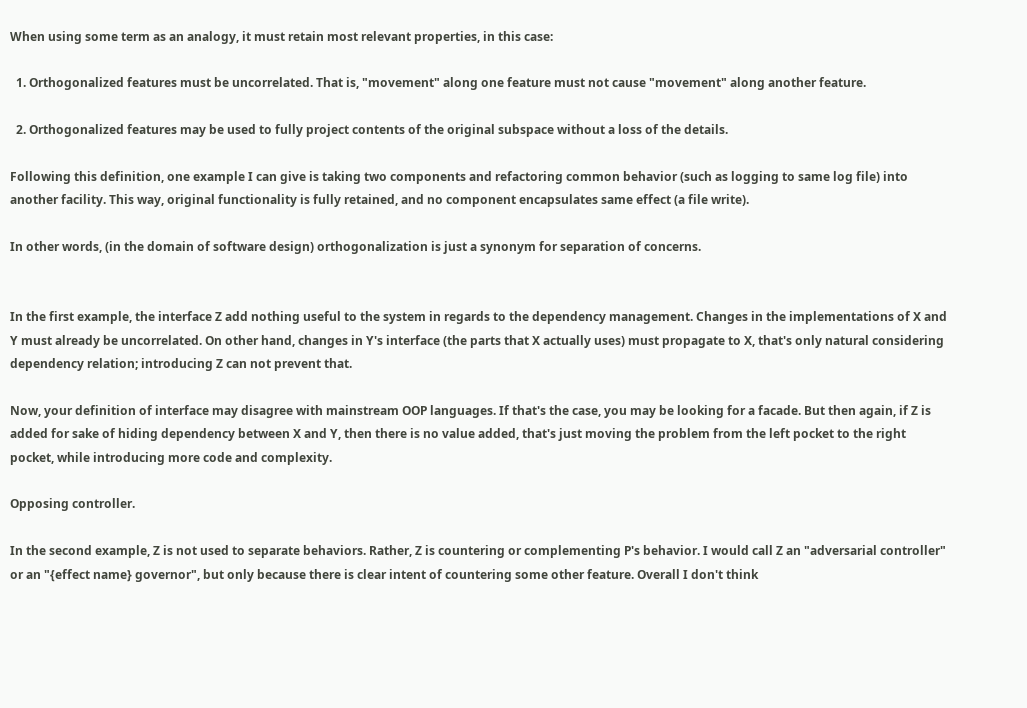When using some term as an analogy, it must retain most relevant properties, in this case:

  1. Orthogonalized features must be uncorrelated. That is, "movement" along one feature must not cause "movement" along another feature.

  2. Orthogonalized features may be used to fully project contents of the original subspace without a loss of the details.

Following this definition, one example I can give is taking two components and refactoring common behavior (such as logging to same log file) into another facility. This way, original functionality is fully retained, and no component encapsulates same effect (a file write).

In other words, (in the domain of software design) orthogonalization is just a synonym for separation of concerns.


In the first example, the interface Z add nothing useful to the system in regards to the dependency management. Changes in the implementations of X and Y must already be uncorrelated. On other hand, changes in Y's interface (the parts that X actually uses) must propagate to X, that's only natural considering dependency relation; introducing Z can not prevent that.

Now, your definition of interface may disagree with mainstream OOP languages. If that's the case, you may be looking for a facade. But then again, if Z is added for sake of hiding dependency between X and Y, then there is no value added, that's just moving the problem from the left pocket to the right pocket, while introducing more code and complexity.

Opposing controller.

In the second example, Z is not used to separate behaviors. Rather, Z is countering or complementing P's behavior. I would call Z an "adversarial controller" or an "{effect name} governor", but only because there is clear intent of countering some other feature. Overall I don't think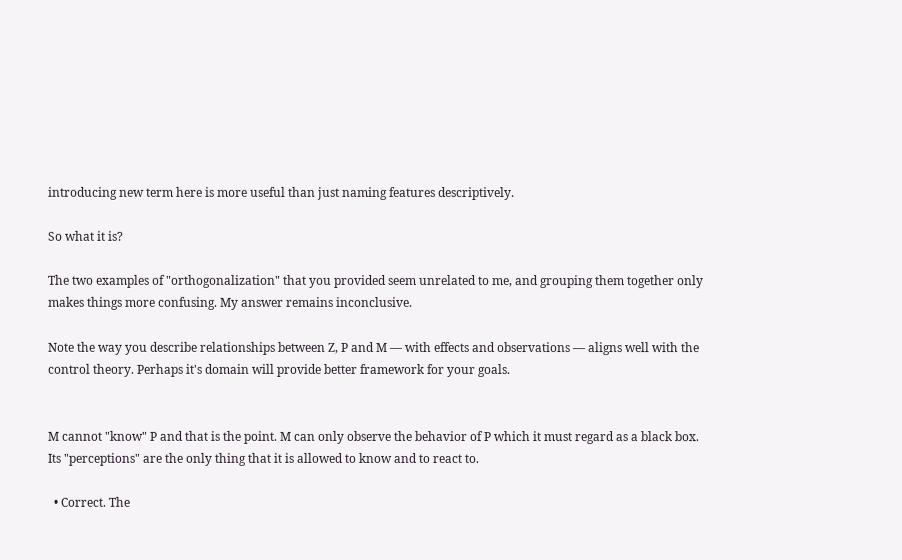introducing new term here is more useful than just naming features descriptively.

So what it is?

The two examples of "orthogonalization" that you provided seem unrelated to me, and grouping them together only makes things more confusing. My answer remains inconclusive.

Note the way you describe relationships between Z, P and M — with effects and observations — aligns well with the control theory. Perhaps it's domain will provide better framework for your goals.


M cannot "know" P and that is the point. M can only observe the behavior of P which it must regard as a black box. Its "perceptions" are the only thing that it is allowed to know and to react to.

  • Correct. The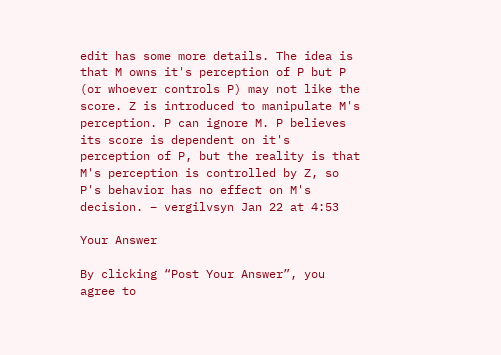edit has some more details. The idea is that M owns it's perception of P but P (or whoever controls P) may not like the score. Z is introduced to manipulate M's perception. P can ignore M. P believes its score is dependent on it's perception of P, but the reality is that M's perception is controlled by Z, so P's behavior has no effect on M's decision. – vergilvsyn Jan 22 at 4:53

Your Answer

By clicking “Post Your Answer”, you agree to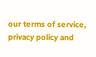our terms of service, privacy policy and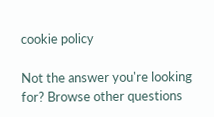cookie policy

Not the answer you're looking for? Browse other questions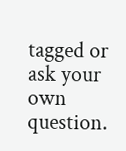tagged or ask your own question.